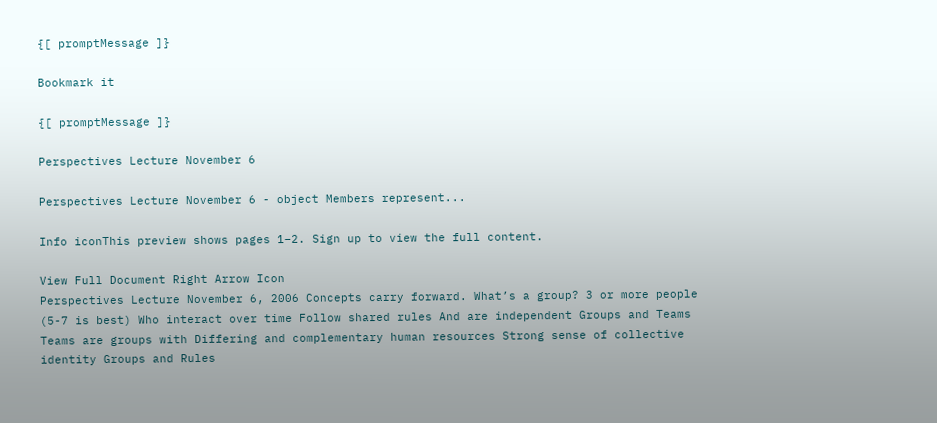{[ promptMessage ]}

Bookmark it

{[ promptMessage ]}

Perspectives Lecture November 6

Perspectives Lecture November 6 - object Members represent...

Info iconThis preview shows pages 1–2. Sign up to view the full content.

View Full Document Right Arrow Icon
Perspectives Lecture November 6, 2006 Concepts carry forward. What’s a group? 3 or more people (5-7 is best) Who interact over time Follow shared rules And are independent Groups and Teams Teams are groups with Differing and complementary human resources Strong sense of collective identity Groups and Rules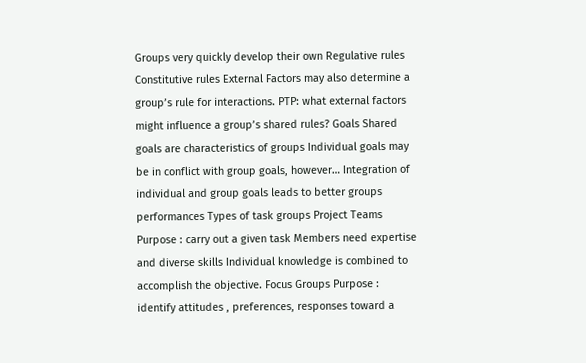Groups very quickly develop their own Regulative rules Constitutive rules External Factors may also determine a group’s rule for interactions. PTP: what external factors might influence a group’s shared rules? Goals Shared goals are characteristics of groups Individual goals may be in conflict with group goals, however… Integration of individual and group goals leads to better groups performances Types of task groups Project Teams Purpose : carry out a given task Members need expertise and diverse skills Individual knowledge is combined to accomplish the objective. Focus Groups Purpose : identify attitudes , preferences, responses toward a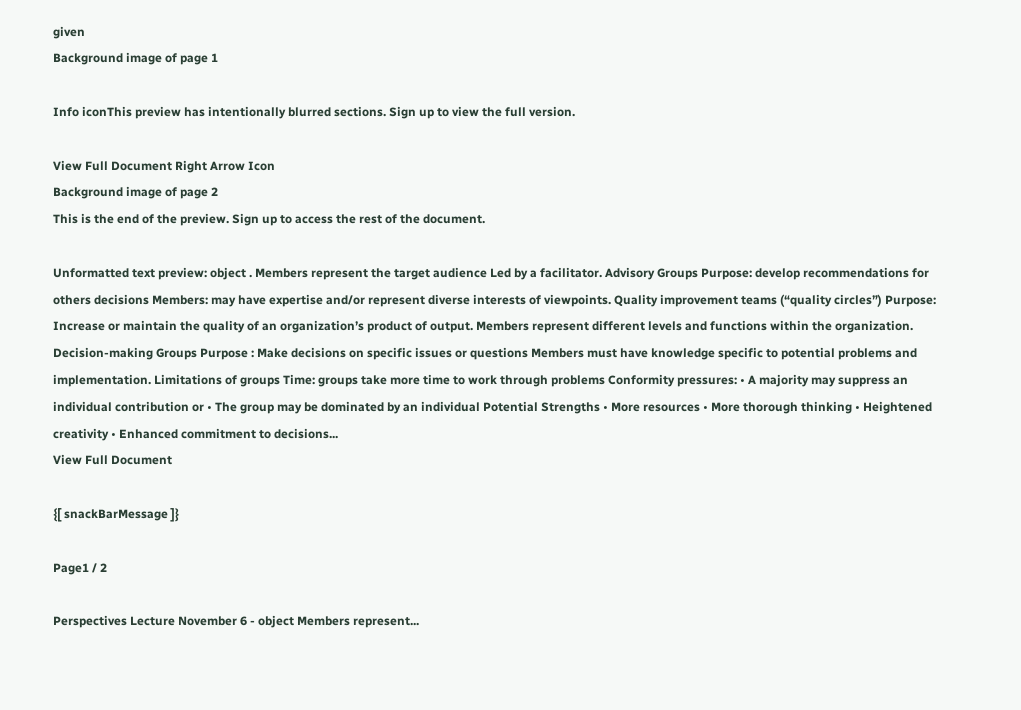given
Background image of page 1

Info iconThis preview has intentionally blurred sections. Sign up to view the full version.

View Full Document Right Arrow Icon
Background image of page 2
This is the end of the preview. Sign up to access the rest of the document.

Unformatted text preview: object . Members represent the target audience Led by a facilitator. Advisory Groups Purpose: develop recommendations for others decisions Members: may have expertise and/or represent diverse interests of viewpoints. Quality improvement teams (“quality circles”) Purpose: Increase or maintain the quality of an organization’s product of output. Members represent different levels and functions within the organization. Decision-making Groups Purpose : Make decisions on specific issues or questions Members must have knowledge specific to potential problems and implementation. Limitations of groups Time: groups take more time to work through problems Conformity pressures: • A majority may suppress an individual contribution or • The group may be dominated by an individual Potential Strengths • More resources • More thorough thinking • Heightened creativity • Enhanced commitment to decisions...
View Full Document

{[ snackBarMessage ]}

Page1 / 2

Perspectives Lecture November 6 - object Members represent...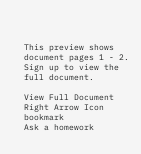This preview shows document pages 1 - 2. Sign up to view the full document.

View Full Document Right Arrow Icon bookmark
Ask a homework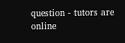question - tutors are online